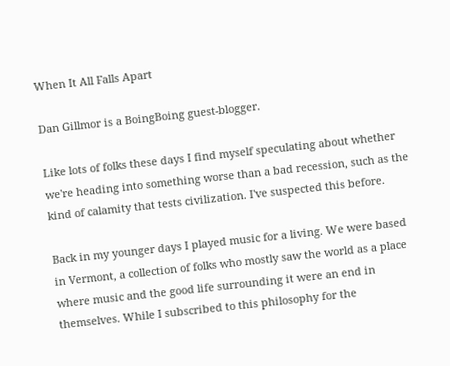When It All Falls Apart

Dan Gillmor is a BoingBoing guest-blogger.

Like lots of folks these days I find myself speculating about whether we're heading into something worse than a bad recession, such as the kind of calamity that tests civilization. I've suspected this before.

Back in my younger days I played music for a living. We were based in Vermont, a collection of folks who mostly saw the world as a place where music and the good life surrounding it were an end in themselves. While I subscribed to this philosophy for the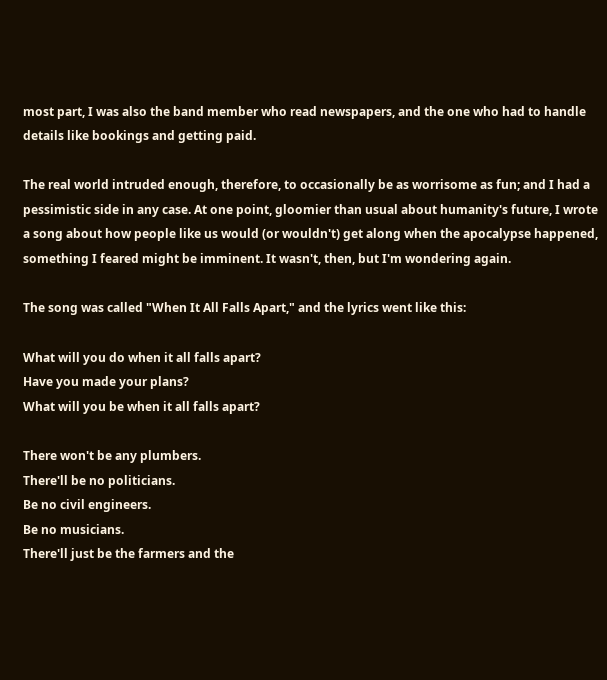most part, I was also the band member who read newspapers, and the one who had to handle details like bookings and getting paid.

The real world intruded enough, therefore, to occasionally be as worrisome as fun; and I had a pessimistic side in any case. At one point, gloomier than usual about humanity's future, I wrote a song about how people like us would (or wouldn't) get along when the apocalypse happened, something I feared might be imminent. It wasn't, then, but I'm wondering again.

The song was called "When It All Falls Apart," and the lyrics went like this:

What will you do when it all falls apart?
Have you made your plans?
What will you be when it all falls apart?

There won't be any plumbers.
There'll be no politicians.
Be no civil engineers.
Be no musicians.
There'll just be the farmers and the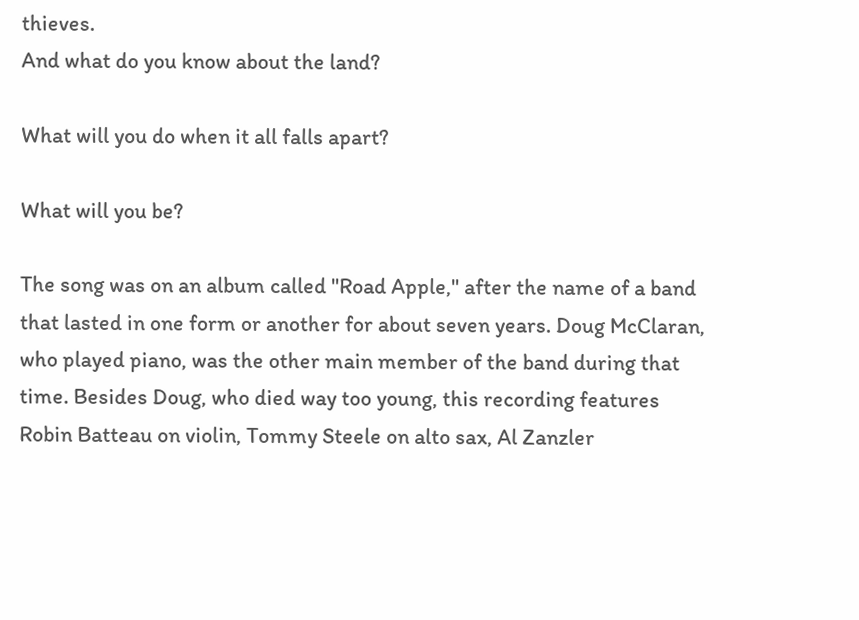thieves.
And what do you know about the land?

What will you do when it all falls apart?

What will you be?

The song was on an album called "Road Apple," after the name of a band that lasted in one form or another for about seven years. Doug McClaran, who played piano, was the other main member of the band during that time. Besides Doug, who died way too young, this recording features Robin Batteau on violin, Tommy Steele on alto sax, Al Zanzler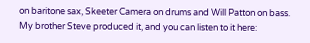on baritone sax, Skeeter Camera on drums and Will Patton on bass. My brother Steve produced it, and you can listen to it here: